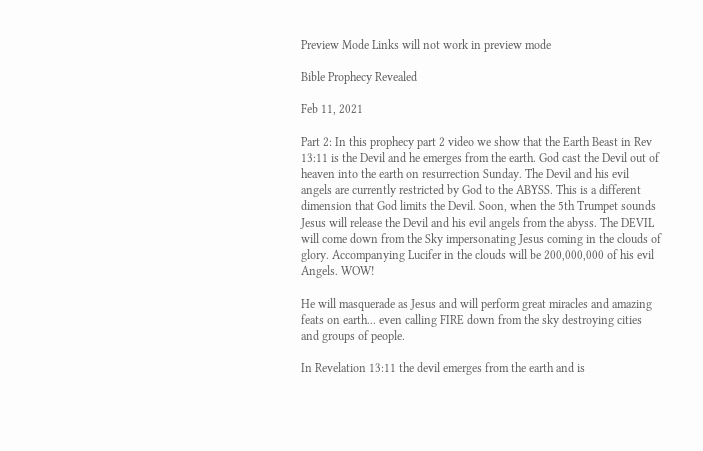Preview Mode Links will not work in preview mode

Bible Prophecy Revealed

Feb 11, 2021

Part 2: In this prophecy part 2 video we show that the Earth Beast in Rev 13:11 is the Devil and he emerges from the earth. God cast the Devil out of heaven into the earth on resurrection Sunday. The Devil and his evil angels are currently restricted by God to the ABYSS. This is a different dimension that God limits the Devil. Soon, when the 5th Trumpet sounds Jesus will release the Devil and his evil angels from the abyss. The DEVIL will come down from the Sky impersonating Jesus coming in the clouds of glory. Accompanying Lucifer in the clouds will be 200,000,000 of his evil Angels. WOW!

He will masquerade as Jesus and will perform great miracles and amazing feats on earth... even calling FIRE down from the sky destroying cities and groups of people.

In Revelation 13:11 the devil emerges from the earth and is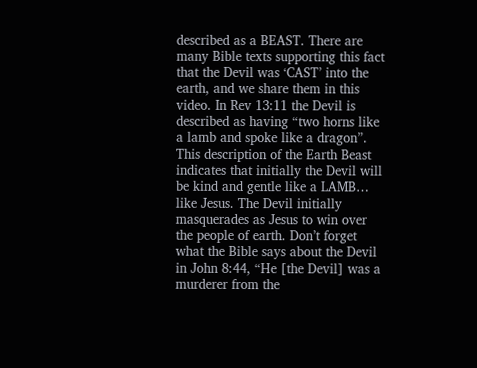described as a BEAST. There are many Bible texts supporting this fact that the Devil was ‘CAST’ into the earth, and we share them in this video. In Rev 13:11 the Devil is described as having “two horns like a lamb and spoke like a dragon”. This description of the Earth Beast indicates that initially the Devil will be kind and gentle like a LAMB… like Jesus. The Devil initially masquerades as Jesus to win over the people of earth. Don’t forget what the Bible says about the Devil in John 8:44, “He [the Devil] was a murderer from the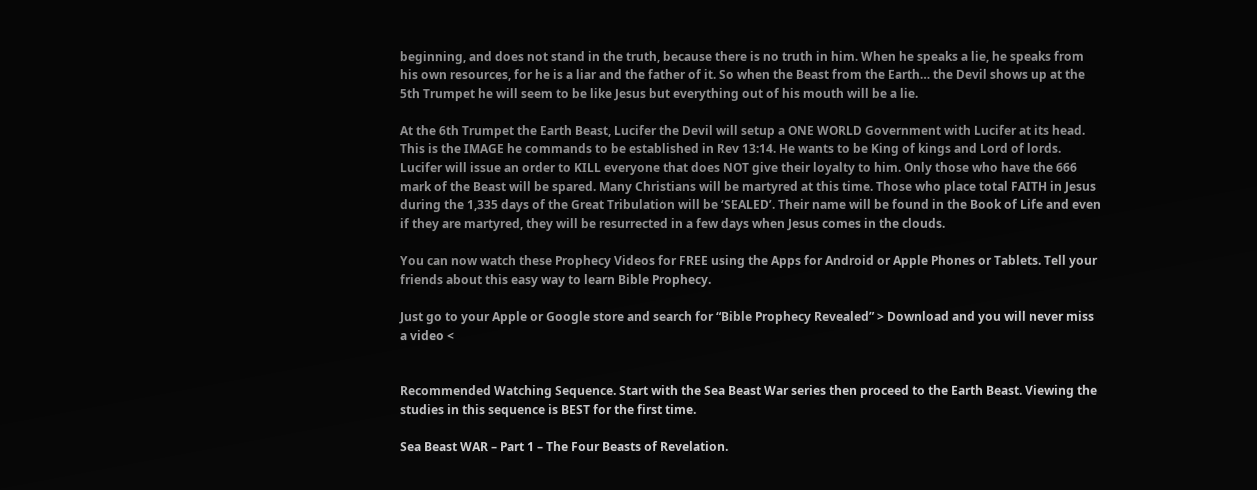beginning, and does not stand in the truth, because there is no truth in him. When he speaks a lie, he speaks from his own resources, for he is a liar and the father of it. So when the Beast from the Earth… the Devil shows up at the 5th Trumpet he will seem to be like Jesus but everything out of his mouth will be a lie.

At the 6th Trumpet the Earth Beast, Lucifer the Devil will setup a ONE WORLD Government with Lucifer at its head. This is the IMAGE he commands to be established in Rev 13:14. He wants to be King of kings and Lord of lords. Lucifer will issue an order to KILL everyone that does NOT give their loyalty to him. Only those who have the 666 mark of the Beast will be spared. Many Christians will be martyred at this time. Those who place total FAITH in Jesus during the 1,335 days of the Great Tribulation will be ‘SEALED’. Their name will be found in the Book of Life and even if they are martyred, they will be resurrected in a few days when Jesus comes in the clouds.

You can now watch these Prophecy Videos for FREE using the Apps for Android or Apple Phones or Tablets. Tell your friends about this easy way to learn Bible Prophecy.

Just go to your Apple or Google store and search for “Bible Prophecy Revealed” > Download and you will never miss a video <


Recommended Watching Sequence. Start with the Sea Beast War series then proceed to the Earth Beast. Viewing the studies in this sequence is BEST for the first time.

Sea Beast WAR – Part 1 – The Four Beasts of Revelation.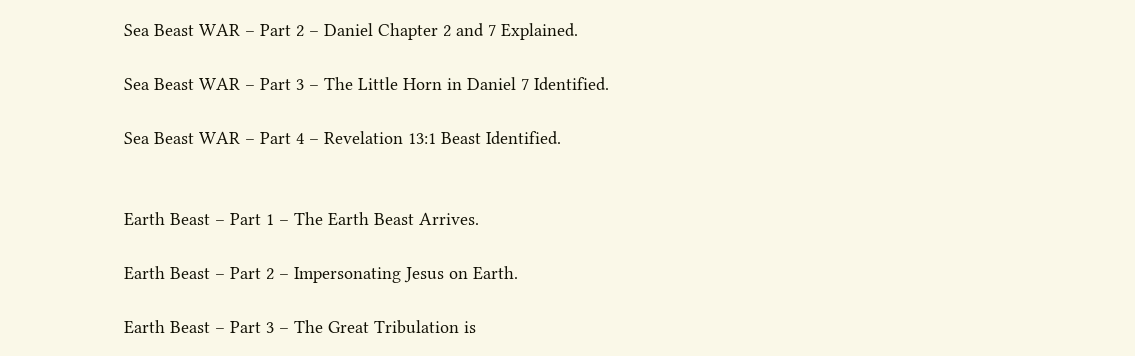Sea Beast WAR – Part 2 – Daniel Chapter 2 and 7 Explained.

Sea Beast WAR – Part 3 – The Little Horn in Daniel 7 Identified.

Sea Beast WAR – Part 4 – Revelation 13:1 Beast Identified.


Earth Beast – Part 1 – The Earth Beast Arrives.

Earth Beast – Part 2 – Impersonating Jesus on Earth.

Earth Beast – Part 3 – The Great Tribulation is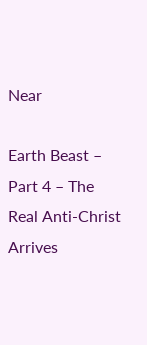Near

Earth Beast – Part 4 – The Real Anti-Christ Arrives